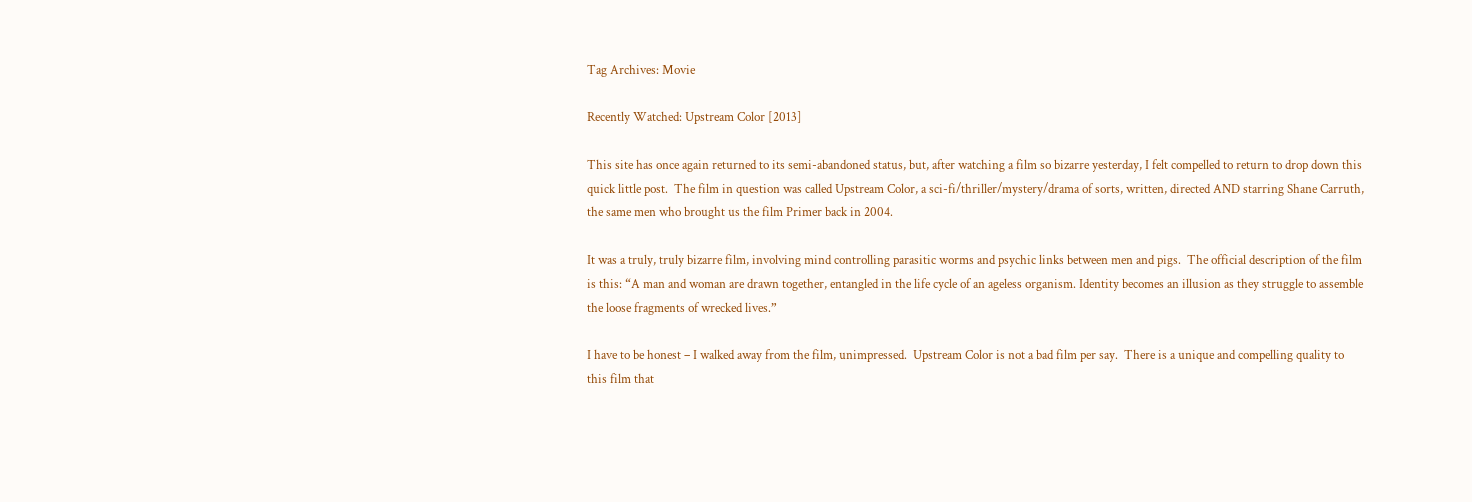Tag Archives: Movie

Recently Watched: Upstream Color [2013]

This site has once again returned to its semi-abandoned status, but, after watching a film so bizarre yesterday, I felt compelled to return to drop down this quick little post.  The film in question was called Upstream Color, a sci-fi/thriller/mystery/drama of sorts, written, directed AND starring Shane Carruth, the same men who brought us the film Primer back in 2004.

It was a truly, truly bizarre film, involving mind controlling parasitic worms and psychic links between men and pigs.  The official description of the film is this: “A man and woman are drawn together, entangled in the life cycle of an ageless organism. Identity becomes an illusion as they struggle to assemble the loose fragments of wrecked lives.”

I have to be honest – I walked away from the film, unimpressed.  Upstream Color is not a bad film per say.  There is a unique and compelling quality to this film that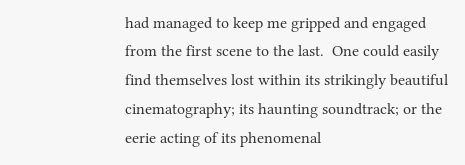had managed to keep me gripped and engaged from the first scene to the last.  One could easily find themselves lost within its strikingly beautiful cinematography; its haunting soundtrack; or the eerie acting of its phenomenal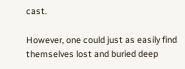cast.

However, one could just as easily find themselves lost and buried deep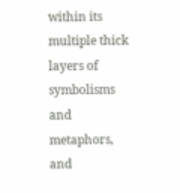within its multiple thick layers of symbolisms and metaphors, and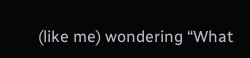(like me) wondering “What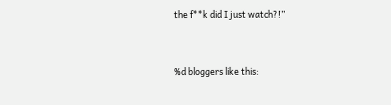the f**k did I just watch?!”


%d bloggers like this: